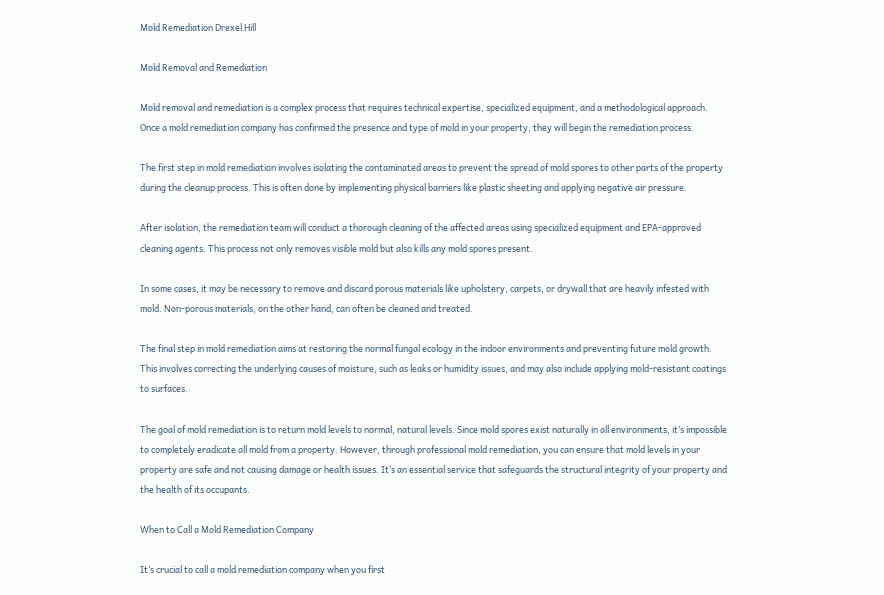Mold Remediation Drexel Hill

Mold Removal and Remediation

Mold removal and remediation is a complex process that requires technical expertise, specialized equipment, and a methodological approach. Once a mold remediation company has confirmed the presence and type of mold in your property, they will begin the remediation process.

The first step in mold remediation involves isolating the contaminated areas to prevent the spread of mold spores to other parts of the property during the cleanup process. This is often done by implementing physical barriers like plastic sheeting and applying negative air pressure.

After isolation, the remediation team will conduct a thorough cleaning of the affected areas using specialized equipment and EPA-approved cleaning agents. This process not only removes visible mold but also kills any mold spores present.

In some cases, it may be necessary to remove and discard porous materials like upholstery, carpets, or drywall that are heavily infested with mold. Non-porous materials, on the other hand, can often be cleaned and treated.

The final step in mold remediation aims at restoring the normal fungal ecology in the indoor environments and preventing future mold growth. This involves correcting the underlying causes of moisture, such as leaks or humidity issues, and may also include applying mold-resistant coatings to surfaces.

The goal of mold remediation is to return mold levels to normal, natural levels. Since mold spores exist naturally in all environments, it’s impossible to completely eradicate all mold from a property. However, through professional mold remediation, you can ensure that mold levels in your property are safe and not causing damage or health issues. It’s an essential service that safeguards the structural integrity of your property and the health of its occupants.

When to Call a Mold Remediation Company

It’s crucial to call a mold remediation company when you first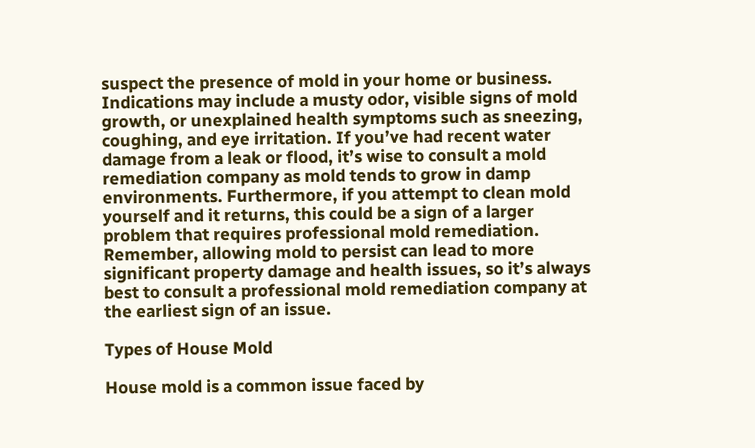suspect the presence of mold in your home or business. Indications may include a musty odor, visible signs of mold growth, or unexplained health symptoms such as sneezing, coughing, and eye irritation. If you’ve had recent water damage from a leak or flood, it’s wise to consult a mold remediation company as mold tends to grow in damp environments. Furthermore, if you attempt to clean mold yourself and it returns, this could be a sign of a larger problem that requires professional mold remediation. Remember, allowing mold to persist can lead to more significant property damage and health issues, so it’s always best to consult a professional mold remediation company at the earliest sign of an issue.

Types of House Mold

House mold is a common issue faced by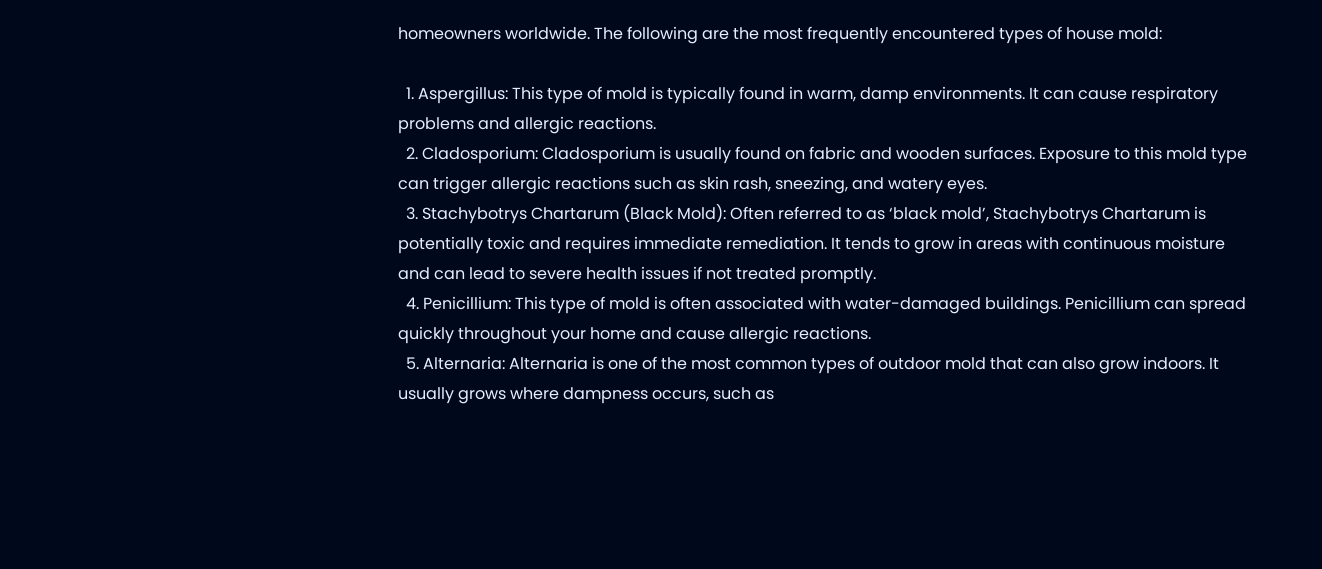homeowners worldwide. The following are the most frequently encountered types of house mold:

  1. Aspergillus: This type of mold is typically found in warm, damp environments. It can cause respiratory problems and allergic reactions.
  2. Cladosporium: Cladosporium is usually found on fabric and wooden surfaces. Exposure to this mold type can trigger allergic reactions such as skin rash, sneezing, and watery eyes.
  3. Stachybotrys Chartarum (Black Mold): Often referred to as ‘black mold’, Stachybotrys Chartarum is potentially toxic and requires immediate remediation. It tends to grow in areas with continuous moisture and can lead to severe health issues if not treated promptly.
  4. Penicillium: This type of mold is often associated with water-damaged buildings. Penicillium can spread quickly throughout your home and cause allergic reactions.
  5. Alternaria: Alternaria is one of the most common types of outdoor mold that can also grow indoors. It usually grows where dampness occurs, such as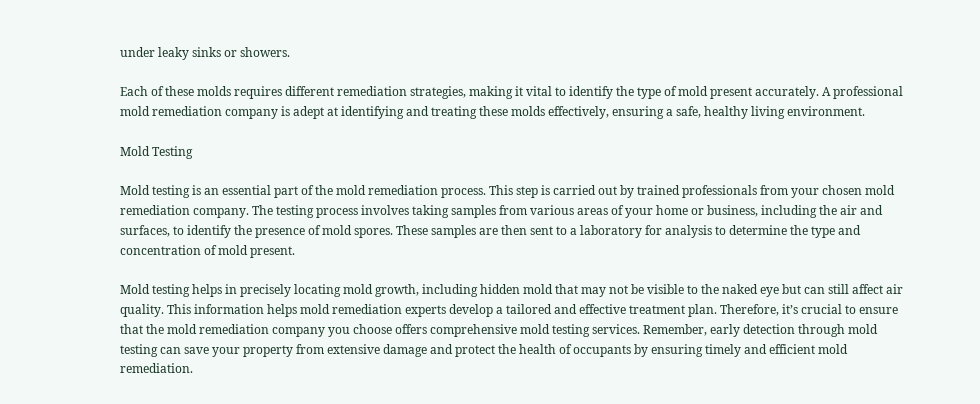under leaky sinks or showers.

Each of these molds requires different remediation strategies, making it vital to identify the type of mold present accurately. A professional mold remediation company is adept at identifying and treating these molds effectively, ensuring a safe, healthy living environment.

Mold Testing

Mold testing is an essential part of the mold remediation process. This step is carried out by trained professionals from your chosen mold remediation company. The testing process involves taking samples from various areas of your home or business, including the air and surfaces, to identify the presence of mold spores. These samples are then sent to a laboratory for analysis to determine the type and concentration of mold present.

Mold testing helps in precisely locating mold growth, including hidden mold that may not be visible to the naked eye but can still affect air quality. This information helps mold remediation experts develop a tailored and effective treatment plan. Therefore, it’s crucial to ensure that the mold remediation company you choose offers comprehensive mold testing services. Remember, early detection through mold testing can save your property from extensive damage and protect the health of occupants by ensuring timely and efficient mold remediation.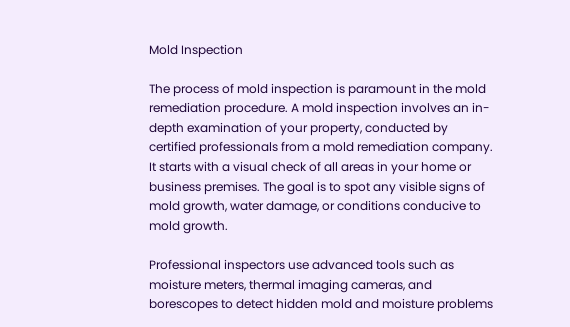Mold Inspection

The process of mold inspection is paramount in the mold remediation procedure. A mold inspection involves an in-depth examination of your property, conducted by certified professionals from a mold remediation company. It starts with a visual check of all areas in your home or business premises. The goal is to spot any visible signs of mold growth, water damage, or conditions conducive to mold growth.

Professional inspectors use advanced tools such as moisture meters, thermal imaging cameras, and borescopes to detect hidden mold and moisture problems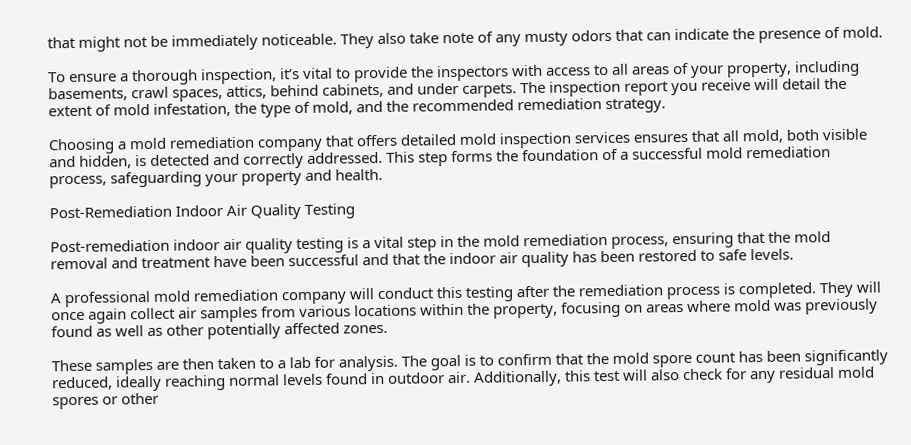that might not be immediately noticeable. They also take note of any musty odors that can indicate the presence of mold.

To ensure a thorough inspection, it’s vital to provide the inspectors with access to all areas of your property, including basements, crawl spaces, attics, behind cabinets, and under carpets. The inspection report you receive will detail the extent of mold infestation, the type of mold, and the recommended remediation strategy.

Choosing a mold remediation company that offers detailed mold inspection services ensures that all mold, both visible and hidden, is detected and correctly addressed. This step forms the foundation of a successful mold remediation process, safeguarding your property and health.

Post-Remediation Indoor Air Quality Testing

Post-remediation indoor air quality testing is a vital step in the mold remediation process, ensuring that the mold removal and treatment have been successful and that the indoor air quality has been restored to safe levels.

A professional mold remediation company will conduct this testing after the remediation process is completed. They will once again collect air samples from various locations within the property, focusing on areas where mold was previously found as well as other potentially affected zones.

These samples are then taken to a lab for analysis. The goal is to confirm that the mold spore count has been significantly reduced, ideally reaching normal levels found in outdoor air. Additionally, this test will also check for any residual mold spores or other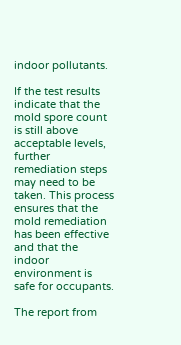indoor pollutants.

If the test results indicate that the mold spore count is still above acceptable levels, further remediation steps may need to be taken. This process ensures that the mold remediation has been effective and that the indoor environment is safe for occupants.

The report from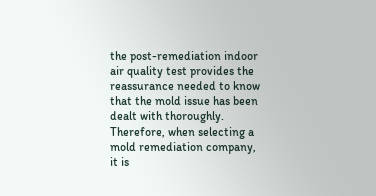the post-remediation indoor air quality test provides the reassurance needed to know that the mold issue has been dealt with thoroughly. Therefore, when selecting a mold remediation company, it is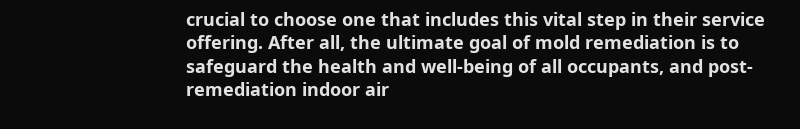crucial to choose one that includes this vital step in their service offering. After all, the ultimate goal of mold remediation is to safeguard the health and well-being of all occupants, and post-remediation indoor air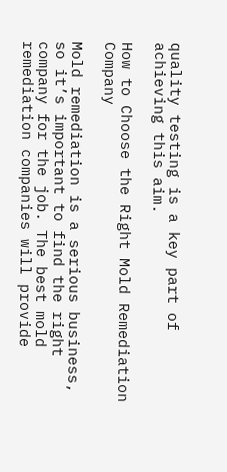quality testing is a key part of achieving this aim.

How to Choose the Right Mold Remediation Company

Mold remediation is a serious business, so it’s important to find the right company for the job. The best mold remediation companies will provide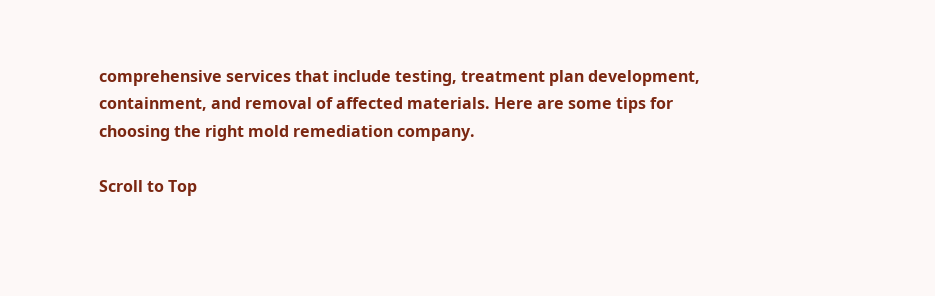comprehensive services that include testing, treatment plan development, containment, and removal of affected materials. Here are some tips for choosing the right mold remediation company.

Scroll to Top